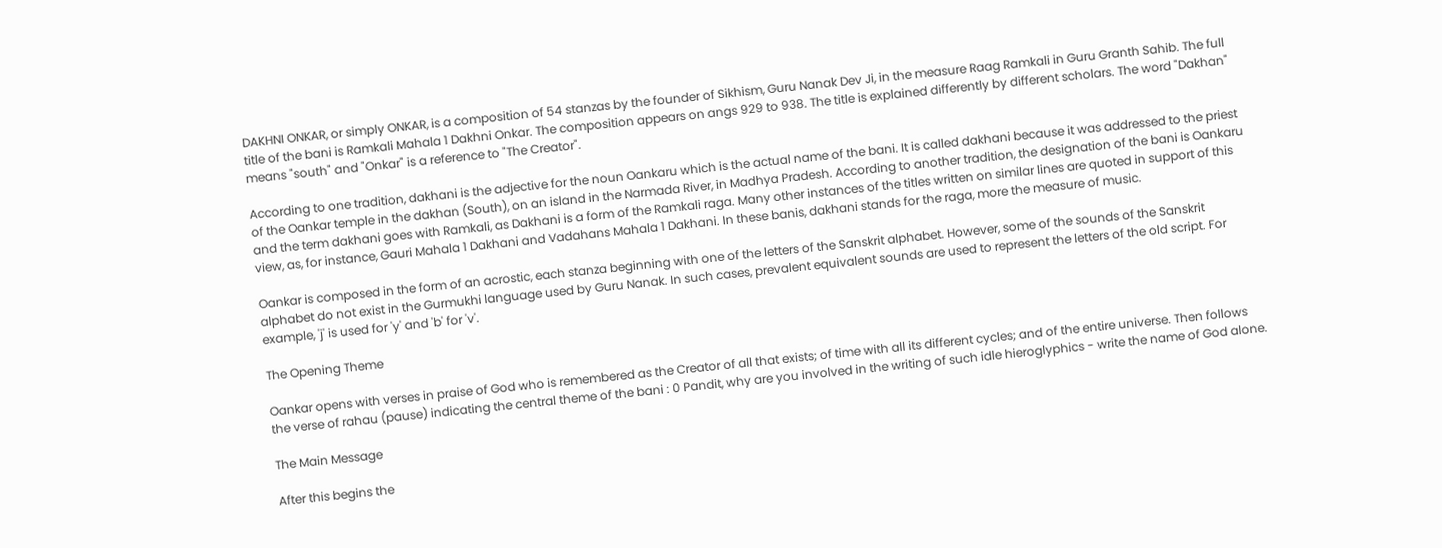DAKHNI ONKAR, or simply ONKAR, is a composition of 54 stanzas by the founder of Sikhism, Guru Nanak Dev Ji, in the measure Raag Ramkali in Guru Granth Sahib. The full title of the bani is Ramkali Mahala 1 Dakhni Onkar. The composition appears on angs 929 to 938. The title is explained differently by different scholars. The word "Dakhan" means "south" and "Onkar" is a reference to "The Creator".

According to one tradition, dakhani is the adjective for the noun Oankaru which is the actual name of the bani. It is called dakhani because it was addressed to the priest of the Oankar temple in the dakhan (South), on an island in the Narmada River, in Madhya Pradesh. According to another tradition, the designation of the bani is Oankaru and the term dakhani goes with Ramkali, as Dakhani is a form of the Ramkali raga. Many other instances of the titles written on similar lines are quoted in support of this view, as, for instance, Gauri Mahala 1 Dakhani and Vadahans Mahala 1 Dakhani. In these banis, dakhani stands for the raga, more the measure of music.

Oankar is composed in the form of an acrostic, each stanza beginning with one of the letters of the Sanskrit alphabet. However, some of the sounds of the Sanskrit alphabet do not exist in the Gurmukhi language used by Guru Nanak. In such cases, prevalent equivalent sounds are used to represent the letters of the old script. For example, 'j' is used for 'y' and 'b' for 'v'.

The Opening Theme

Oankar opens with verses in praise of God who is remembered as the Creator of all that exists; of time with all its different cycles; and of the entire universe. Then follows the verse of rahau (pause) indicating the central theme of the bani : 0 Pandit, why are you involved in the writing of such idle hieroglyphics - write the name of God alone.

The Main Message

After this begins the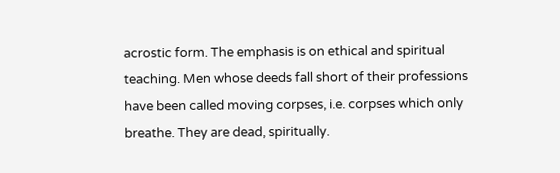acrostic form. The emphasis is on ethical and spiritual teaching. Men whose deeds fall short of their professions have been called moving corpses, i.e. corpses which only breathe. They are dead, spiritually.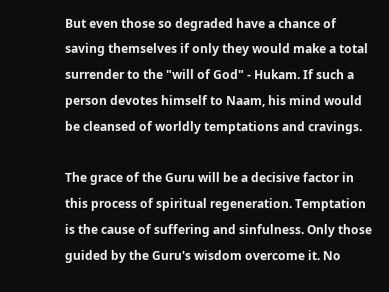But even those so degraded have a chance of saving themselves if only they would make a total surrender to the "will of God" - Hukam. If such a person devotes himself to Naam, his mind would be cleansed of worldly temptations and cravings.

The grace of the Guru will be a decisive factor in this process of spiritual regeneration. Temptation is the cause of suffering and sinfulness. Only those guided by the Guru's wisdom overcome it. No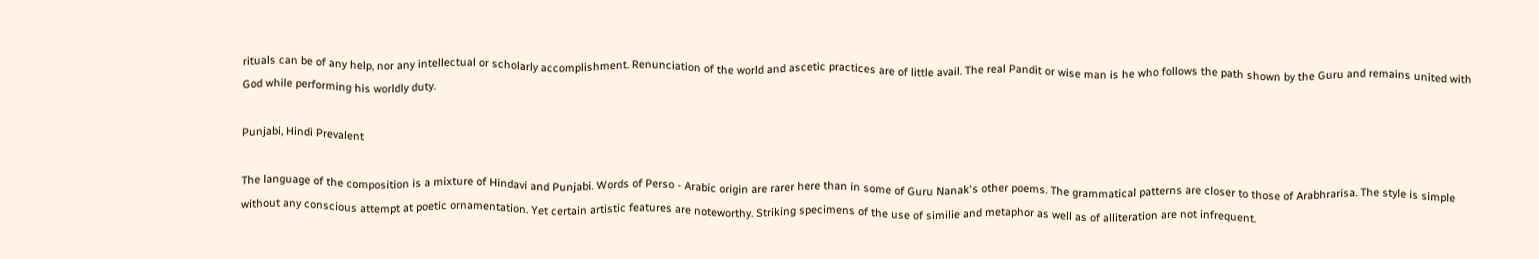rituals can be of any help, nor any intellectual or scholarly accomplishment. Renunciation of the world and ascetic practices are of little avail. The real Pandit or wise man is he who follows the path shown by the Guru and remains united with God while performing his worldly duty.

Punjabi, Hindi Prevalent

The language of the composition is a mixture of Hindavi and Punjabi. Words of Perso - Arabic origin are rarer here than in some of Guru Nanak's other poems. The grammatical patterns are closer to those of Arabhrarisa. The style is simple without any conscious attempt at poetic ornamentation. Yet certain artistic features are noteworthy. Striking specimens of the use of similie and metaphor as well as of alliteration are not infrequent.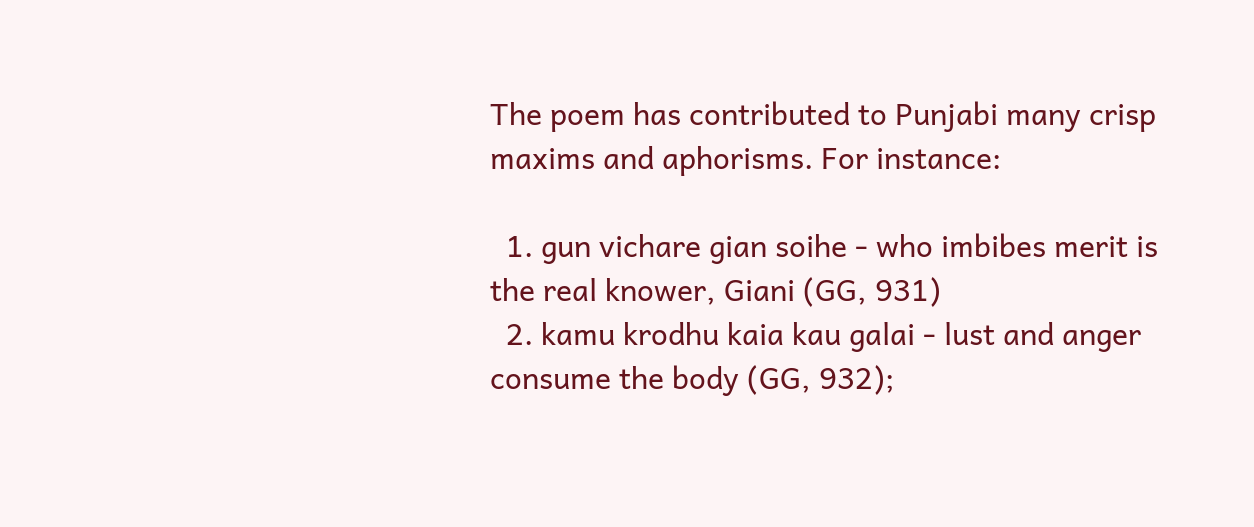The poem has contributed to Punjabi many crisp maxims and aphorisms. For instance:

  1. gun vichare gian soihe - who imbibes merit is the real knower, Giani (GG, 931)
  2. kamu krodhu kaia kau galai - lust and anger consume the body (GG, 932);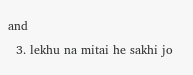and
  3. lekhu na mitai he sakhi jo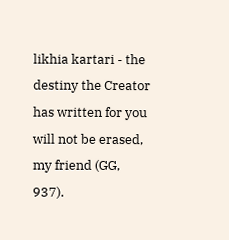likhia kartari - the destiny the Creator has written for you will not be erased, my friend (GG, 937).